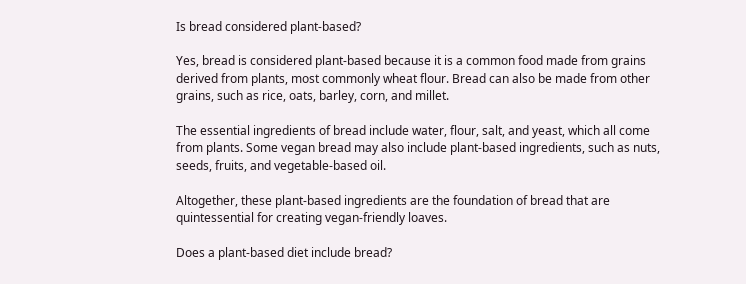Is bread considered plant-based?

Yes, bread is considered plant-based because it is a common food made from grains derived from plants, most commonly wheat flour. Bread can also be made from other grains, such as rice, oats, barley, corn, and millet.

The essential ingredients of bread include water, flour, salt, and yeast, which all come from plants. Some vegan bread may also include plant-based ingredients, such as nuts, seeds, fruits, and vegetable-based oil.

Altogether, these plant-based ingredients are the foundation of bread that are quintessential for creating vegan-friendly loaves.

Does a plant-based diet include bread?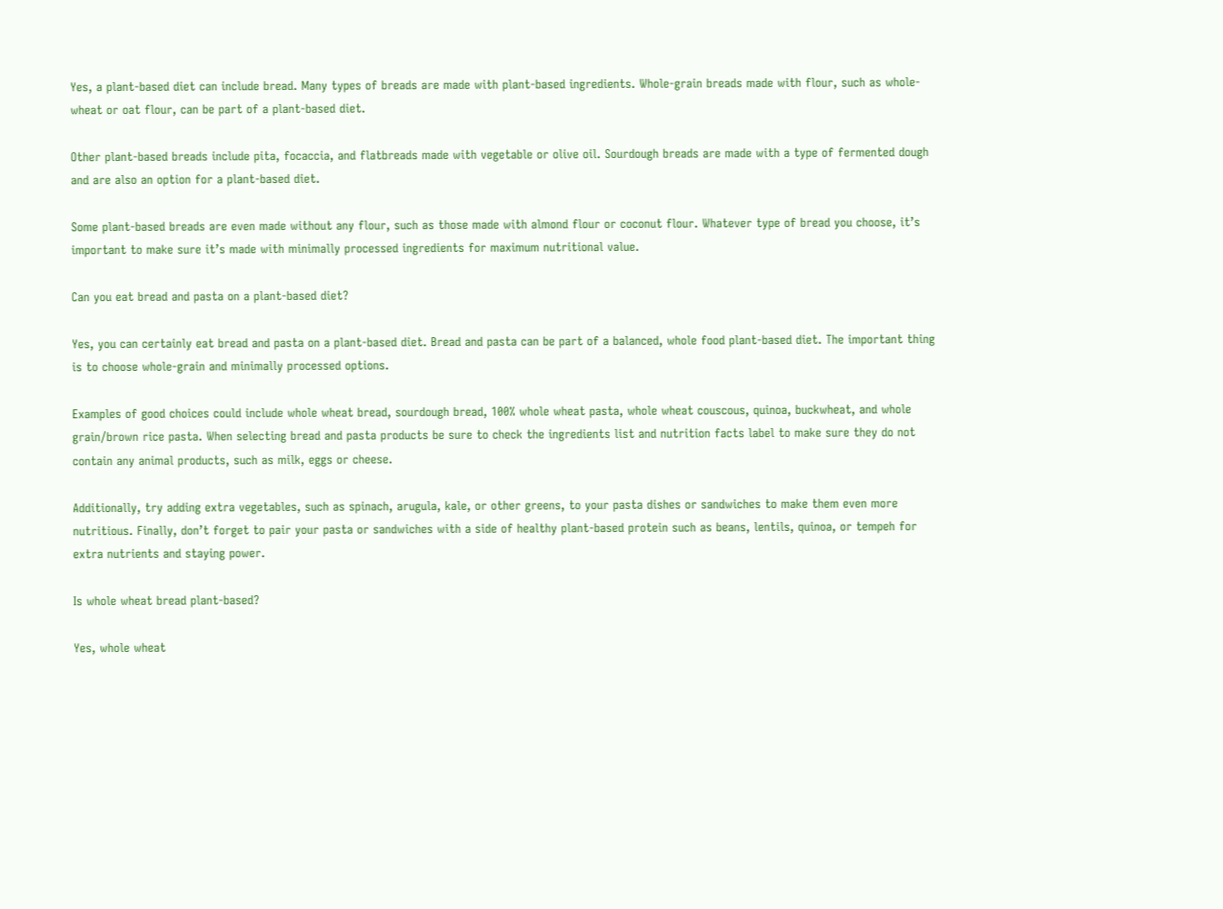Yes, a plant-based diet can include bread. Many types of breads are made with plant-based ingredients. Whole-grain breads made with flour, such as whole-wheat or oat flour, can be part of a plant-based diet.

Other plant-based breads include pita, focaccia, and flatbreads made with vegetable or olive oil. Sourdough breads are made with a type of fermented dough and are also an option for a plant-based diet.

Some plant-based breads are even made without any flour, such as those made with almond flour or coconut flour. Whatever type of bread you choose, it’s important to make sure it’s made with minimally processed ingredients for maximum nutritional value.

Can you eat bread and pasta on a plant-based diet?

Yes, you can certainly eat bread and pasta on a plant-based diet. Bread and pasta can be part of a balanced, whole food plant-based diet. The important thing is to choose whole-grain and minimally processed options.

Examples of good choices could include whole wheat bread, sourdough bread, 100% whole wheat pasta, whole wheat couscous, quinoa, buckwheat, and whole grain/brown rice pasta. When selecting bread and pasta products be sure to check the ingredients list and nutrition facts label to make sure they do not contain any animal products, such as milk, eggs or cheese.

Additionally, try adding extra vegetables, such as spinach, arugula, kale, or other greens, to your pasta dishes or sandwiches to make them even more nutritious. Finally, don’t forget to pair your pasta or sandwiches with a side of healthy plant-based protein such as beans, lentils, quinoa, or tempeh for extra nutrients and staying power.

Is whole wheat bread plant-based?

Yes, whole wheat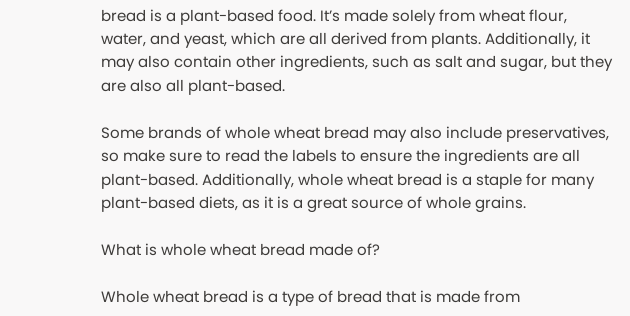bread is a plant-based food. It’s made solely from wheat flour, water, and yeast, which are all derived from plants. Additionally, it may also contain other ingredients, such as salt and sugar, but they are also all plant-based.

Some brands of whole wheat bread may also include preservatives, so make sure to read the labels to ensure the ingredients are all plant-based. Additionally, whole wheat bread is a staple for many plant-based diets, as it is a great source of whole grains.

What is whole wheat bread made of?

Whole wheat bread is a type of bread that is made from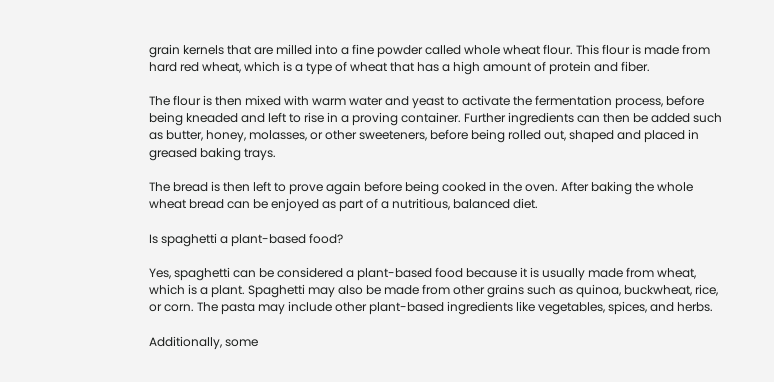grain kernels that are milled into a fine powder called whole wheat flour. This flour is made from hard red wheat, which is a type of wheat that has a high amount of protein and fiber.

The flour is then mixed with warm water and yeast to activate the fermentation process, before being kneaded and left to rise in a proving container. Further ingredients can then be added such as butter, honey, molasses, or other sweeteners, before being rolled out, shaped and placed in greased baking trays.

The bread is then left to prove again before being cooked in the oven. After baking the whole wheat bread can be enjoyed as part of a nutritious, balanced diet.

Is spaghetti a plant-based food?

Yes, spaghetti can be considered a plant-based food because it is usually made from wheat, which is a plant. Spaghetti may also be made from other grains such as quinoa, buckwheat, rice, or corn. The pasta may include other plant-based ingredients like vegetables, spices, and herbs.

Additionally, some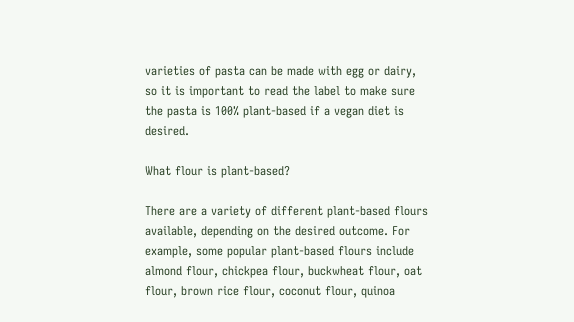varieties of pasta can be made with egg or dairy, so it is important to read the label to make sure the pasta is 100% plant-based if a vegan diet is desired.

What flour is plant-based?

There are a variety of different plant-based flours available, depending on the desired outcome. For example, some popular plant-based flours include almond flour, chickpea flour, buckwheat flour, oat flour, brown rice flour, coconut flour, quinoa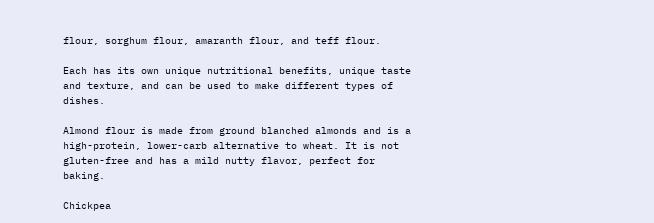flour, sorghum flour, amaranth flour, and teff flour.

Each has its own unique nutritional benefits, unique taste and texture, and can be used to make different types of dishes.

Almond flour is made from ground blanched almonds and is a high-protein, lower-carb alternative to wheat. It is not gluten-free and has a mild nutty flavor, perfect for baking.

Chickpea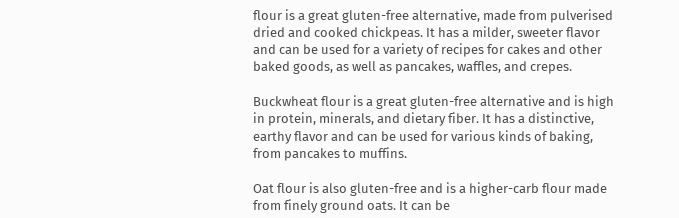flour is a great gluten-free alternative, made from pulverised dried and cooked chickpeas. It has a milder, sweeter flavor and can be used for a variety of recipes for cakes and other baked goods, as well as pancakes, waffles, and crepes.

Buckwheat flour is a great gluten-free alternative and is high in protein, minerals, and dietary fiber. It has a distinctive, earthy flavor and can be used for various kinds of baking, from pancakes to muffins.

Oat flour is also gluten-free and is a higher-carb flour made from finely ground oats. It can be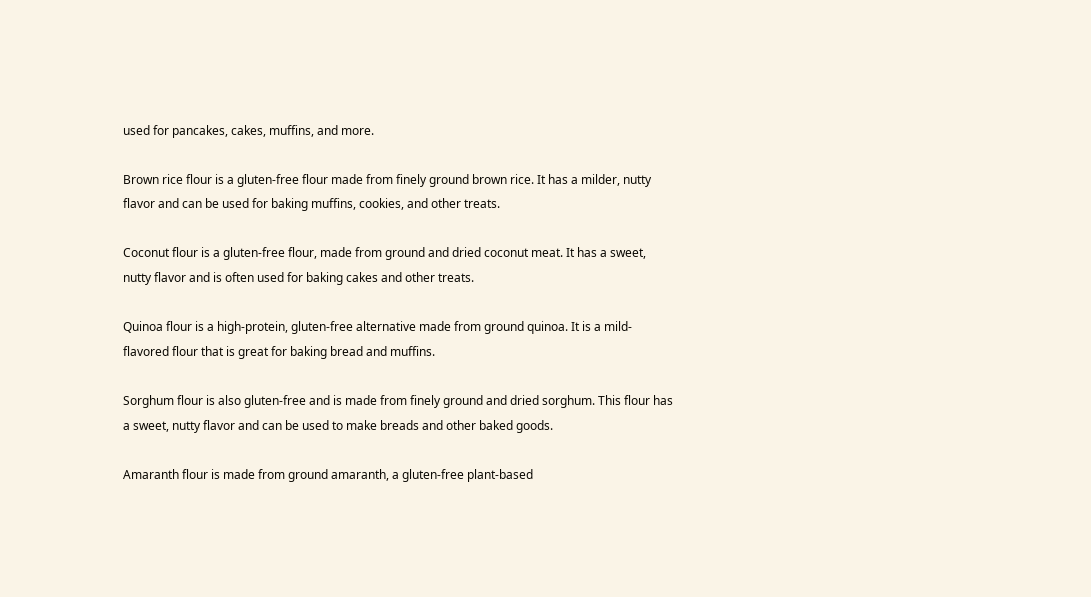used for pancakes, cakes, muffins, and more.

Brown rice flour is a gluten-free flour made from finely ground brown rice. It has a milder, nutty flavor and can be used for baking muffins, cookies, and other treats.

Coconut flour is a gluten-free flour, made from ground and dried coconut meat. It has a sweet, nutty flavor and is often used for baking cakes and other treats.

Quinoa flour is a high-protein, gluten-free alternative made from ground quinoa. It is a mild-flavored flour that is great for baking bread and muffins.

Sorghum flour is also gluten-free and is made from finely ground and dried sorghum. This flour has a sweet, nutty flavor and can be used to make breads and other baked goods.

Amaranth flour is made from ground amaranth, a gluten-free plant-based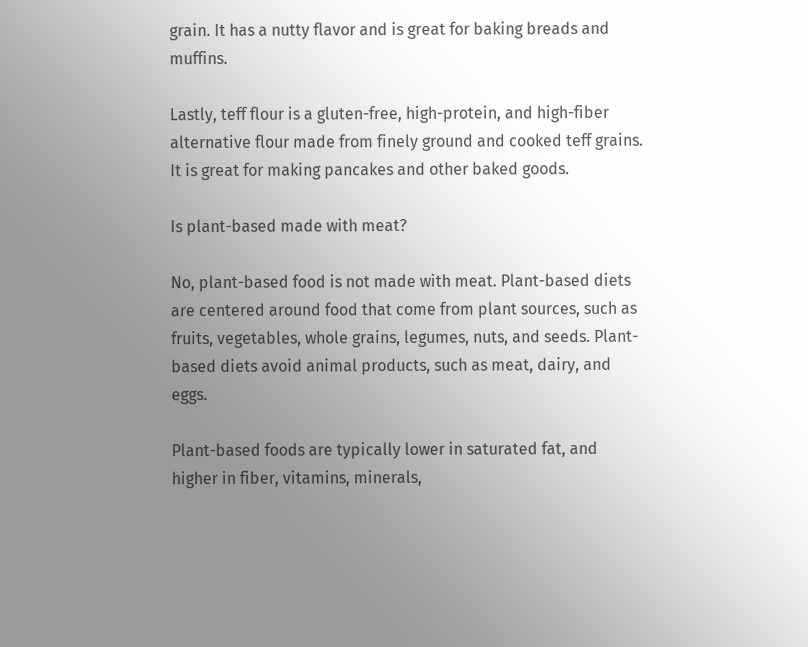grain. It has a nutty flavor and is great for baking breads and muffins.

Lastly, teff flour is a gluten-free, high-protein, and high-fiber alternative flour made from finely ground and cooked teff grains. It is great for making pancakes and other baked goods.

Is plant-based made with meat?

No, plant-based food is not made with meat. Plant-based diets are centered around food that come from plant sources, such as fruits, vegetables, whole grains, legumes, nuts, and seeds. Plant-based diets avoid animal products, such as meat, dairy, and eggs.

Plant-based foods are typically lower in saturated fat, and higher in fiber, vitamins, minerals,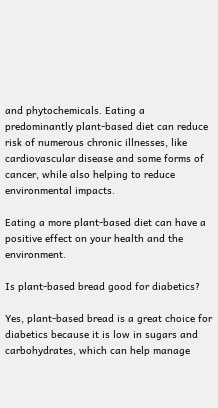and phytochemicals. Eating a predominantly plant-based diet can reduce risk of numerous chronic illnesses, like cardiovascular disease and some forms of cancer, while also helping to reduce environmental impacts.

Eating a more plant-based diet can have a positive effect on your health and the environment.

Is plant-based bread good for diabetics?

Yes, plant-based bread is a great choice for diabetics because it is low in sugars and carbohydrates, which can help manage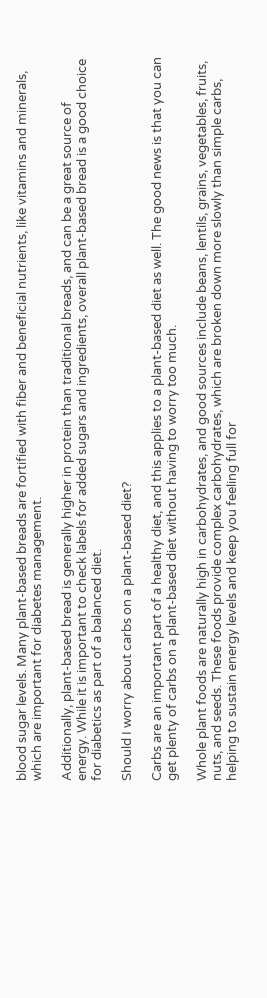blood sugar levels. Many plant-based breads are fortified with fiber and beneficial nutrients, like vitamins and minerals, which are important for diabetes management.

Additionally, plant-based bread is generally higher in protein than traditional breads, and can be a great source of energy. While it is important to check labels for added sugars and ingredients, overall plant-based bread is a good choice for diabetics as part of a balanced diet.

Should I worry about carbs on a plant-based diet?

Carbs are an important part of a healthy diet, and this applies to a plant-based diet as well. The good news is that you can get plenty of carbs on a plant-based diet without having to worry too much.

Whole plant foods are naturally high in carbohydrates, and good sources include beans, lentils, grains, vegetables, fruits, nuts, and seeds. These foods provide complex carbohydrates, which are broken down more slowly than simple carbs, helping to sustain energy levels and keep you feeling full for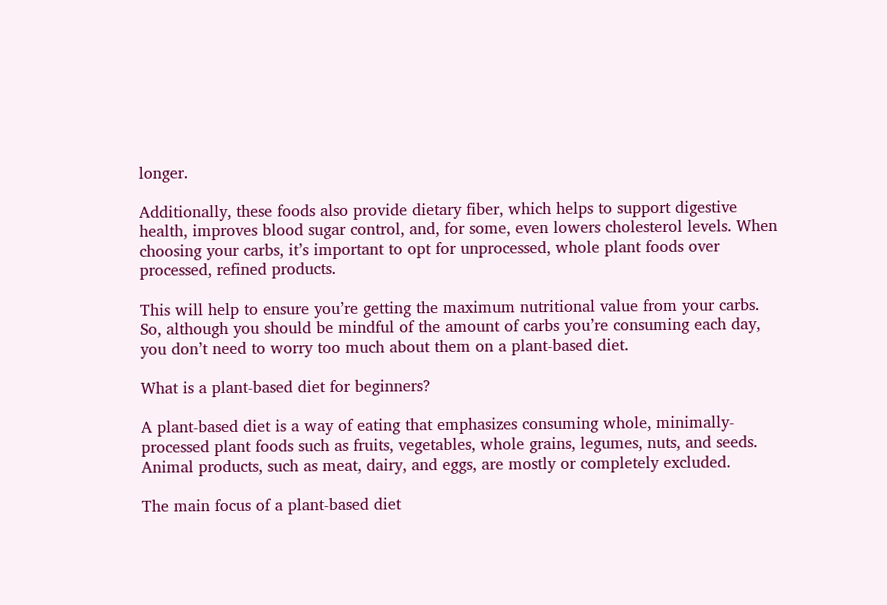longer.

Additionally, these foods also provide dietary fiber, which helps to support digestive health, improves blood sugar control, and, for some, even lowers cholesterol levels. When choosing your carbs, it’s important to opt for unprocessed, whole plant foods over processed, refined products.

This will help to ensure you’re getting the maximum nutritional value from your carbs. So, although you should be mindful of the amount of carbs you’re consuming each day, you don’t need to worry too much about them on a plant-based diet.

What is a plant-based diet for beginners?

A plant-based diet is a way of eating that emphasizes consuming whole, minimally-processed plant foods such as fruits, vegetables, whole grains, legumes, nuts, and seeds. Animal products, such as meat, dairy, and eggs, are mostly or completely excluded.

The main focus of a plant-based diet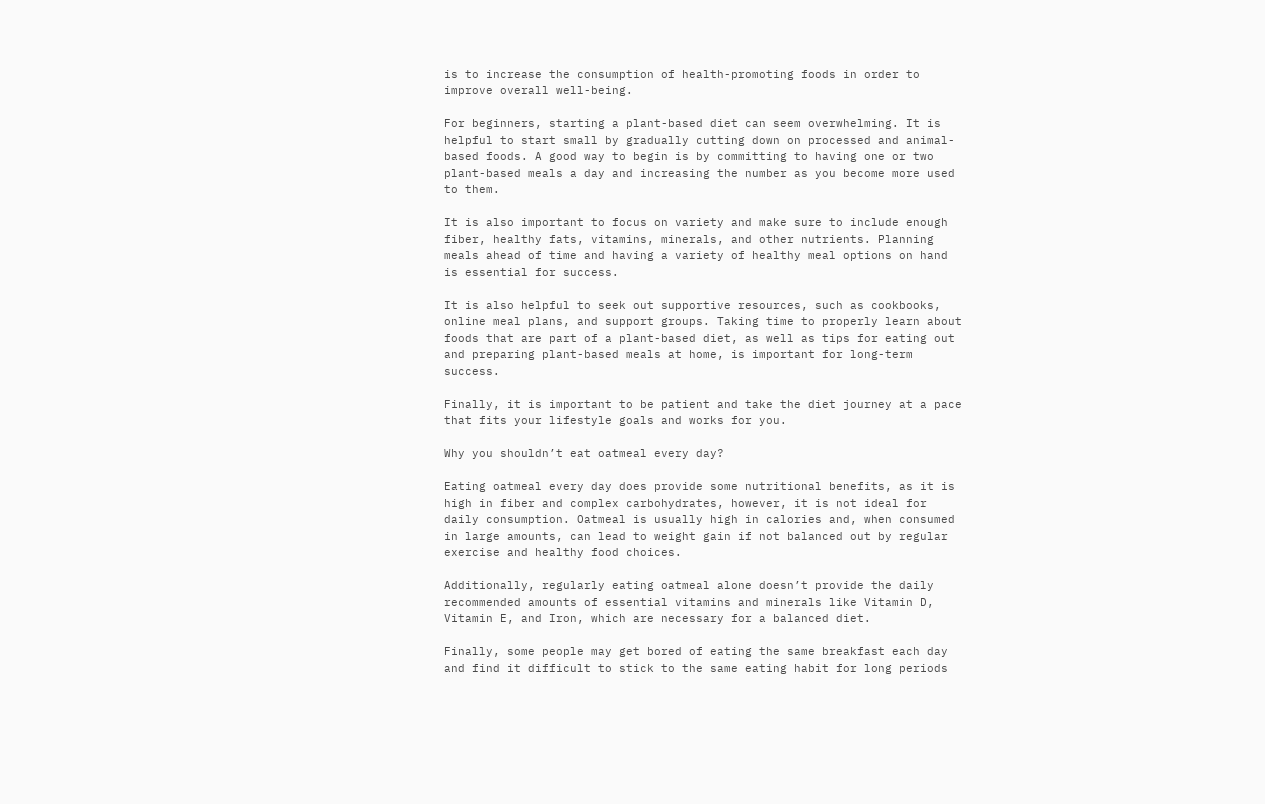is to increase the consumption of health-promoting foods in order to improve overall well-being.

For beginners, starting a plant-based diet can seem overwhelming. It is helpful to start small by gradually cutting down on processed and animal-based foods. A good way to begin is by committing to having one or two plant-based meals a day and increasing the number as you become more used to them.

It is also important to focus on variety and make sure to include enough fiber, healthy fats, vitamins, minerals, and other nutrients. Planning meals ahead of time and having a variety of healthy meal options on hand is essential for success.

It is also helpful to seek out supportive resources, such as cookbooks, online meal plans, and support groups. Taking time to properly learn about foods that are part of a plant-based diet, as well as tips for eating out and preparing plant-based meals at home, is important for long-term success.

Finally, it is important to be patient and take the diet journey at a pace that fits your lifestyle goals and works for you.

Why you shouldn’t eat oatmeal every day?

Eating oatmeal every day does provide some nutritional benefits, as it is high in fiber and complex carbohydrates, however, it is not ideal for daily consumption. Oatmeal is usually high in calories and, when consumed in large amounts, can lead to weight gain if not balanced out by regular exercise and healthy food choices.

Additionally, regularly eating oatmeal alone doesn’t provide the daily recommended amounts of essential vitamins and minerals like Vitamin D, Vitamin E, and Iron, which are necessary for a balanced diet.

Finally, some people may get bored of eating the same breakfast each day and find it difficult to stick to the same eating habit for long periods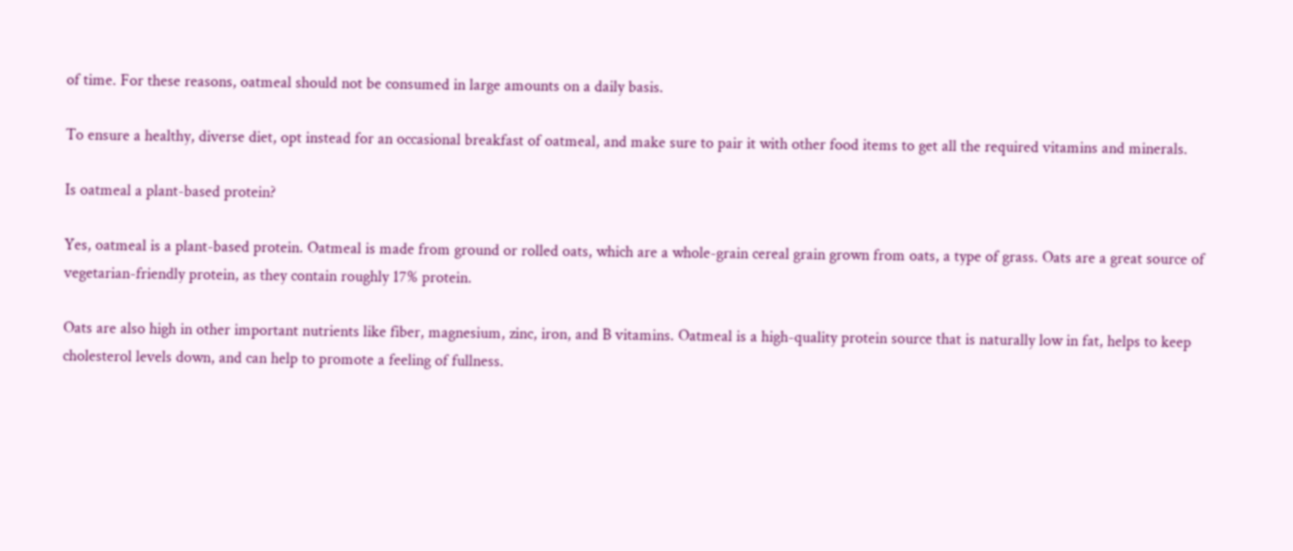of time. For these reasons, oatmeal should not be consumed in large amounts on a daily basis.

To ensure a healthy, diverse diet, opt instead for an occasional breakfast of oatmeal, and make sure to pair it with other food items to get all the required vitamins and minerals.

Is oatmeal a plant-based protein?

Yes, oatmeal is a plant-based protein. Oatmeal is made from ground or rolled oats, which are a whole-grain cereal grain grown from oats, a type of grass. Oats are a great source of vegetarian-friendly protein, as they contain roughly 17% protein.

Oats are also high in other important nutrients like fiber, magnesium, zinc, iron, and B vitamins. Oatmeal is a high-quality protein source that is naturally low in fat, helps to keep cholesterol levels down, and can help to promote a feeling of fullness.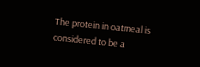The protein in oatmeal is considered to be a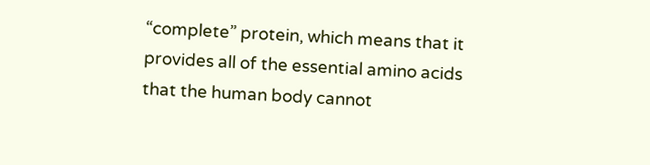“complete” protein, which means that it provides all of the essential amino acids that the human body cannot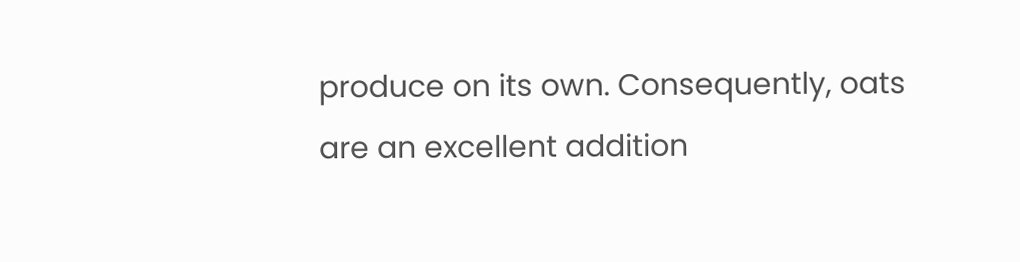produce on its own. Consequently, oats are an excellent addition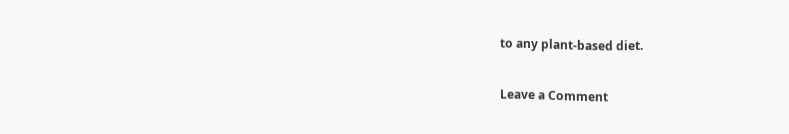to any plant-based diet.

Leave a Comment